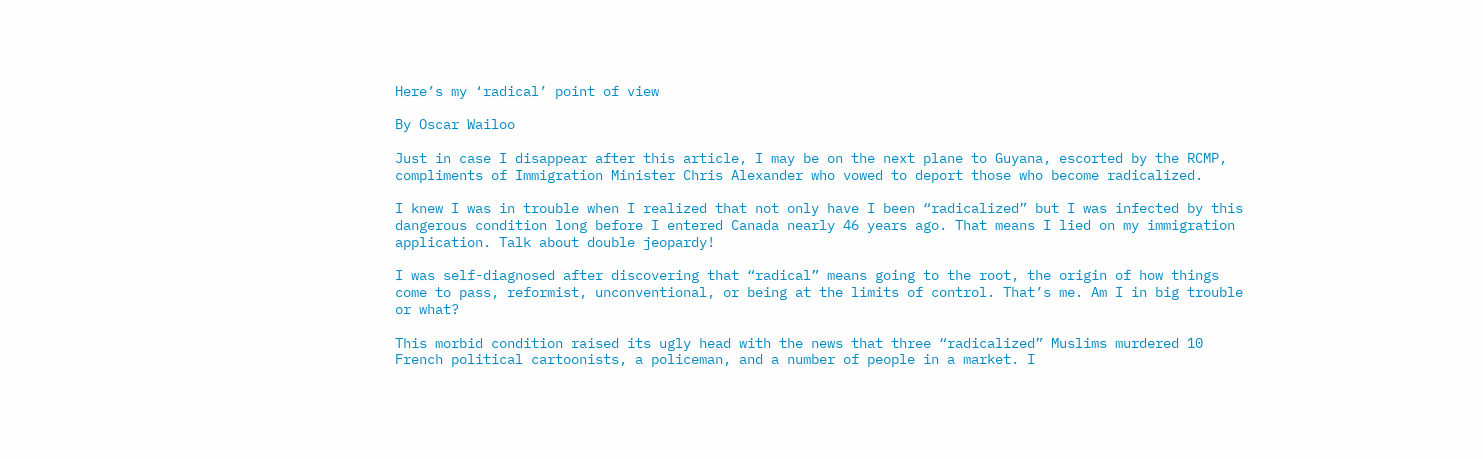Here’s my ‘radical’ point of view

By Oscar Wailoo

Just in case I disappear after this article, I may be on the next plane to Guyana, escorted by the RCMP, compliments of Immigration Minister Chris Alexander who vowed to deport those who become radicalized.

I knew I was in trouble when I realized that not only have I been “radicalized” but I was infected by this dangerous condition long before I entered Canada nearly 46 years ago. That means I lied on my immigration application. Talk about double jeopardy!

I was self-diagnosed after discovering that “radical” means going to the root, the origin of how things come to pass, reformist, unconventional, or being at the limits of control. That’s me. Am I in big trouble or what?

This morbid condition raised its ugly head with the news that three “radicalized” Muslims murdered 10 French political cartoonists, a policeman, and a number of people in a market. I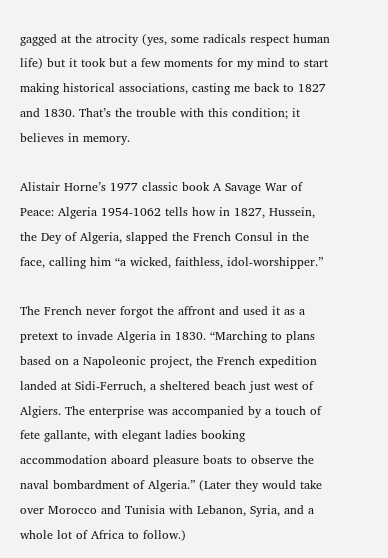gagged at the atrocity (yes, some radicals respect human life) but it took but a few moments for my mind to start making historical associations, casting me back to 1827 and 1830. That’s the trouble with this condition; it believes in memory.

Alistair Horne’s 1977 classic book A Savage War of Peace: Algeria 1954-1062 tells how in 1827, Hussein, the Dey of Algeria, slapped the French Consul in the face, calling him “a wicked, faithless, idol-worshipper.”

The French never forgot the affront and used it as a pretext to invade Algeria in 1830. “Marching to plans based on a Napoleonic project, the French expedition landed at Sidi-Ferruch, a sheltered beach just west of Algiers. The enterprise was accompanied by a touch of fete gallante, with elegant ladies booking accommodation aboard pleasure boats to observe the naval bombardment of Algeria.” (Later they would take over Morocco and Tunisia with Lebanon, Syria, and a whole lot of Africa to follow.)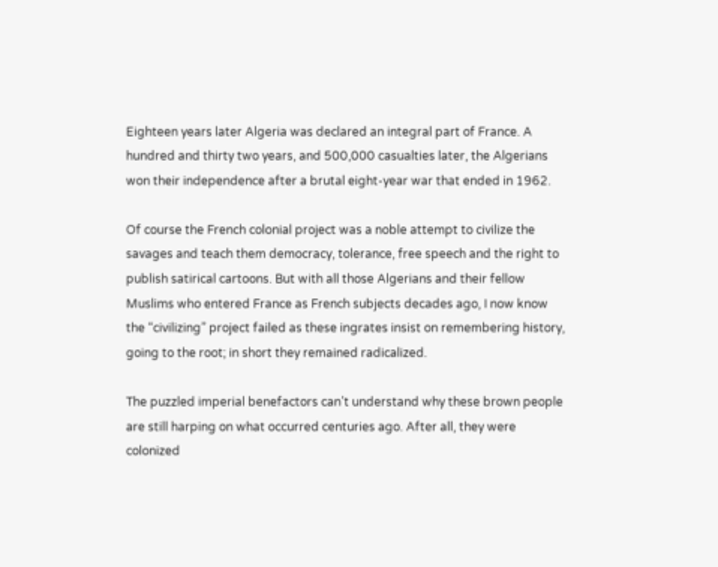Eighteen years later Algeria was declared an integral part of France. A hundred and thirty two years, and 500,000 casualties later, the Algerians won their independence after a brutal eight-year war that ended in 1962.

Of course the French colonial project was a noble attempt to civilize the savages and teach them democracy, tolerance, free speech and the right to publish satirical cartoons. But with all those Algerians and their fellow Muslims who entered France as French subjects decades ago, I now know the “civilizing” project failed as these ingrates insist on remembering history, going to the root; in short they remained radicalized.

The puzzled imperial benefactors can’t understand why these brown people are still harping on what occurred centuries ago. After all, they were colonized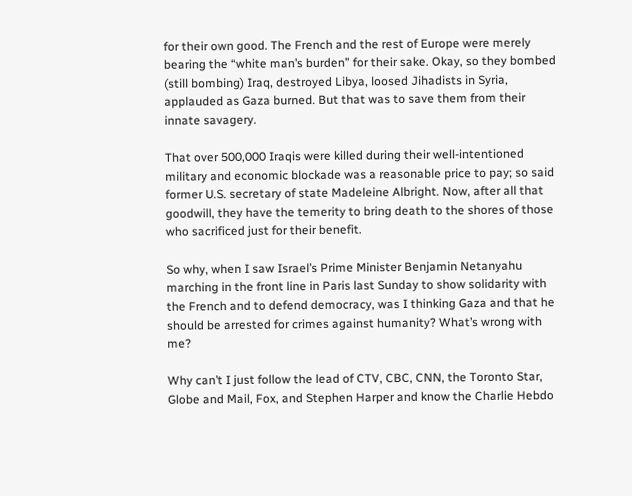for their own good. The French and the rest of Europe were merely bearing the “white man’s burden” for their sake. Okay, so they bombed (still bombing) Iraq, destroyed Libya, loosed Jihadists in Syria, applauded as Gaza burned. But that was to save them from their innate savagery.

That over 500,000 Iraqis were killed during their well-intentioned military and economic blockade was a reasonable price to pay; so said former U.S. secretary of state Madeleine Albright. Now, after all that goodwill, they have the temerity to bring death to the shores of those who sacrificed just for their benefit.

So why, when I saw Israel’s Prime Minister Benjamin Netanyahu marching in the front line in Paris last Sunday to show solidarity with the French and to defend democracy, was I thinking Gaza and that he should be arrested for crimes against humanity? What’s wrong with me?

Why can’t I just follow the lead of CTV, CBC, CNN, the Toronto Star, Globe and Mail, Fox, and Stephen Harper and know the Charlie Hebdo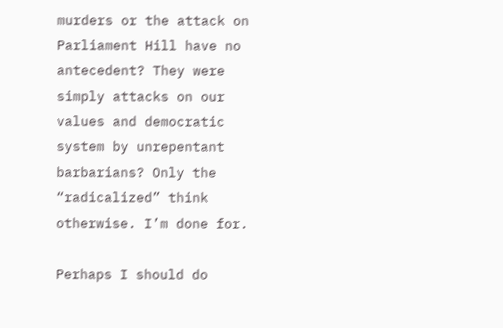murders or the attack on Parliament Hill have no antecedent? They were simply attacks on our values and democratic system by unrepentant barbarians? Only the “radicalized” think otherwise. I’m done for.

Perhaps I should do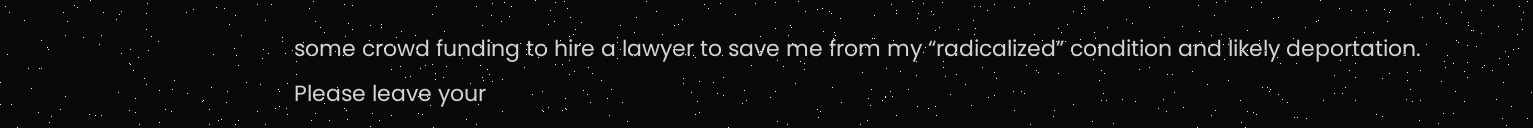some crowd funding to hire a lawyer to save me from my “radicalized” condition and likely deportation. Please leave your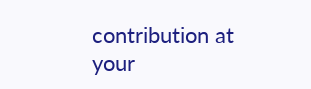contribution at your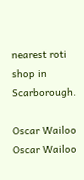nearest roti shop in Scarborough.

Oscar Wailoo
Oscar Wailoo